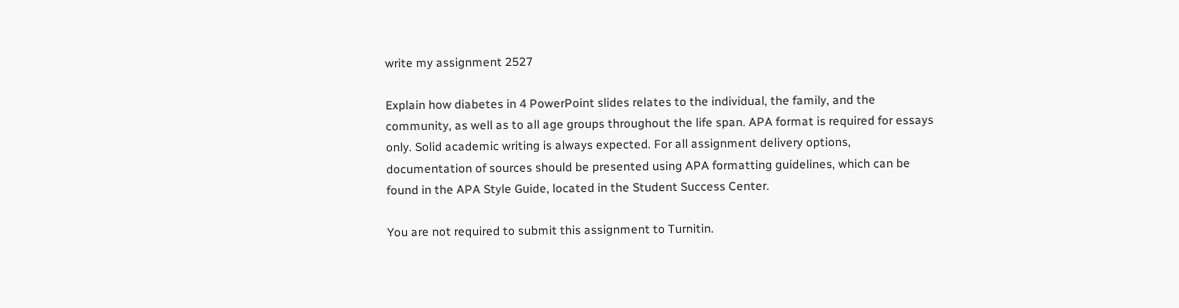write my assignment 2527

Explain how diabetes in 4 PowerPoint slides relates to the individual, the family, and the community, as well as to all age groups throughout the life span. APA format is required for essays only. Solid academic writing is always expected. For all assignment delivery options, documentation of sources should be presented using APA formatting guidelines, which can be found in the APA Style Guide, located in the Student Success Center.

You are not required to submit this assignment to Turnitin.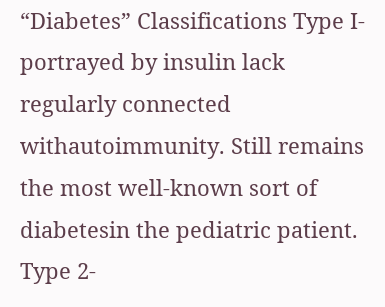“Diabetes” Classifications Type I-portrayed by insulin lack regularly connected withautoimmunity. Still remains the most well-known sort of diabetesin the pediatric patient. Type 2-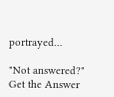portrayed…

"Not answered?"
Get the Answer